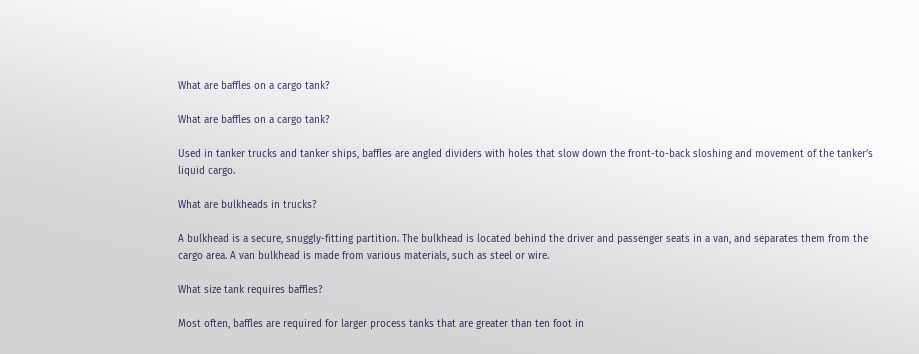What are baffles on a cargo tank?

What are baffles on a cargo tank?

Used in tanker trucks and tanker ships, baffles are angled dividers with holes that slow down the front-to-back sloshing and movement of the tanker’s liquid cargo.

What are bulkheads in trucks?

A bulkhead is a secure, snuggly-fitting partition. The bulkhead is located behind the driver and passenger seats in a van, and separates them from the cargo area. A van bulkhead is made from various materials, such as steel or wire.

What size tank requires baffles?

Most often, baffles are required for larger process tanks that are greater than ten foot in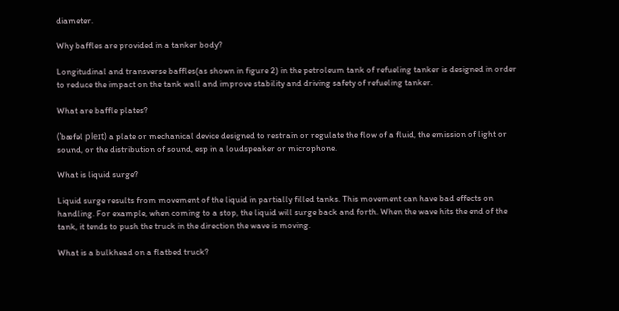diameter.

Why baffles are provided in a tanker body?

Longitudinal and transverse baffles(as shown in figure 2) in the petroleum tank of refueling tanker is designed in order to reduce the impact on the tank wall and improve stability and driving safety of refueling tanker.

What are baffle plates?

(ˈbæfəl pleɪt) a plate or mechanical device designed to restrain or regulate the flow of a fluid, the emission of light or sound, or the distribution of sound, esp in a loudspeaker or microphone.

What is liquid surge?

Liquid surge results from movement of the liquid in partially filled tanks. This movement can have bad effects on handling. For example, when coming to a stop, the liquid will surge back and forth. When the wave hits the end of the tank, it tends to push the truck in the direction the wave is moving.

What is a bulkhead on a flatbed truck?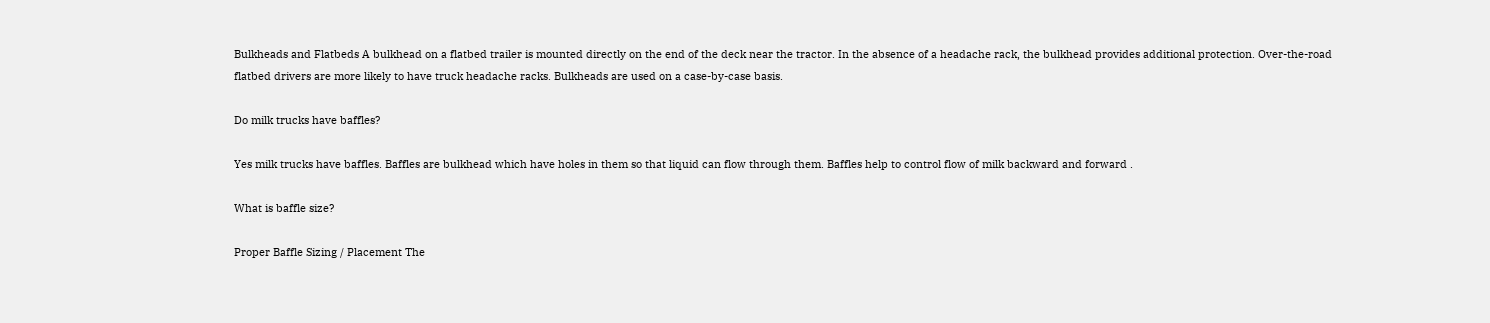Bulkheads and Flatbeds A bulkhead on a flatbed trailer is mounted directly on the end of the deck near the tractor. In the absence of a headache rack, the bulkhead provides additional protection. Over-the-road flatbed drivers are more likely to have truck headache racks. Bulkheads are used on a case-by-case basis.

Do milk trucks have baffles?

Yes milk trucks have baffles. Baffles are bulkhead which have holes in them so that liquid can flow through them. Baffles help to control flow of milk backward and forward .

What is baffle size?

Proper Baffle Sizing / Placement The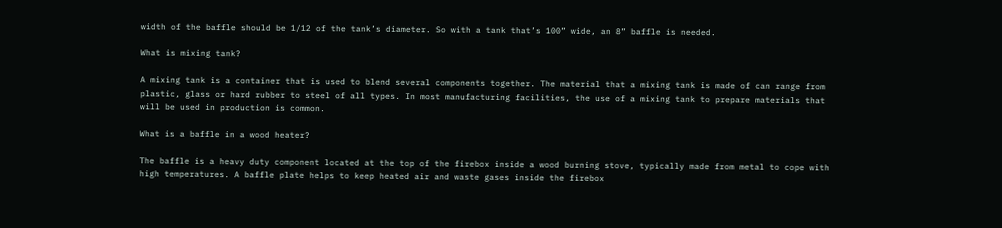width of the baffle should be 1/12 of the tank’s diameter. So with a tank that’s 100” wide, an 8” baffle is needed.

What is mixing tank?

A mixing tank is a container that is used to blend several components together. The material that a mixing tank is made of can range from plastic, glass or hard rubber to steel of all types. In most manufacturing facilities, the use of a mixing tank to prepare materials that will be used in production is common.

What is a baffle in a wood heater?

The baffle is a heavy duty component located at the top of the firebox inside a wood burning stove, typically made from metal to cope with high temperatures. A baffle plate helps to keep heated air and waste gases inside the firebox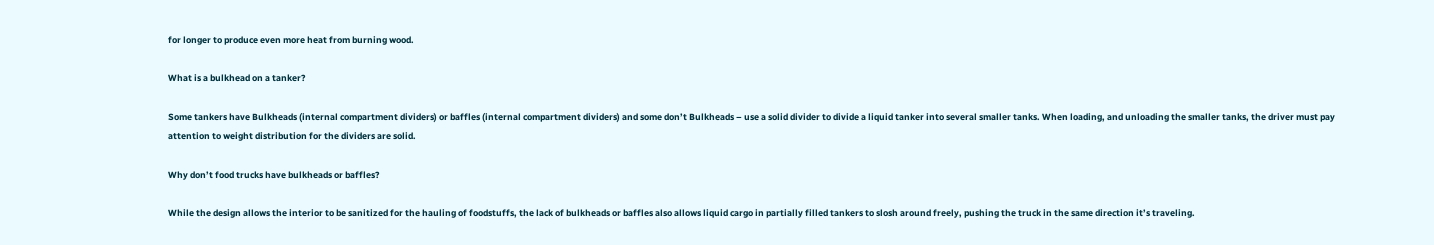for longer to produce even more heat from burning wood.

What is a bulkhead on a tanker?

Some tankers have Bulkheads (internal compartment dividers) or baffles (internal compartment dividers) and some don’t Bulkheads – use a solid divider to divide a liquid tanker into several smaller tanks. When loading, and unloading the smaller tanks, the driver must pay attention to weight distribution for the dividers are solid.

Why don’t food trucks have bulkheads or baffles?

While the design allows the interior to be sanitized for the hauling of foodstuffs, the lack of bulkheads or baffles also allows liquid cargo in partially filled tankers to slosh around freely, pushing the truck in the same direction it’s traveling.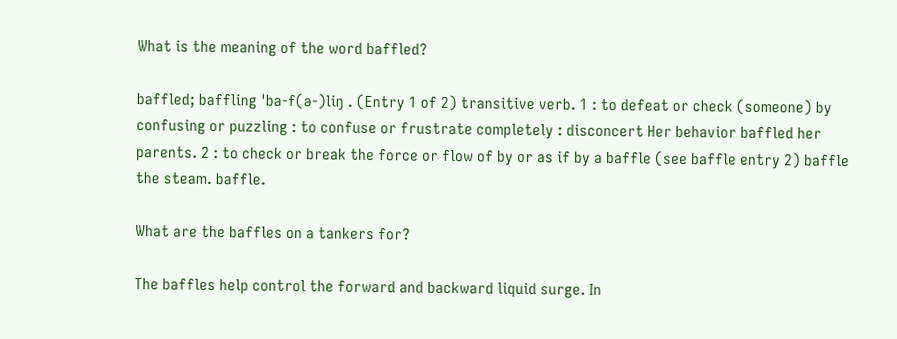What is the meaning of the word baffled?

baffled; baffling ˈba-f(ə-)liŋ . (Entry 1 of 2) transitive verb. 1 : to defeat or check (someone) by confusing or puzzling : to confuse or frustrate completely : disconcert Her behavior baffled her parents. 2 : to check or break the force or flow of by or as if by a baffle (see baffle entry 2) baffle the steam. baffle.

What are the baffles on a tankers for?

The baffles help control the forward and backward liquid surge. In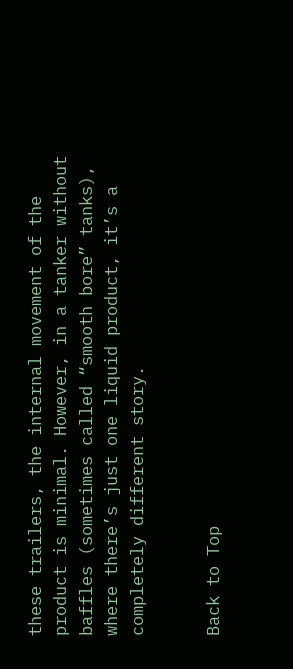these trailers, the internal movement of the product is minimal. However, in a tanker without baffles (sometimes called “smooth bore” tanks), where there’s just one liquid product, it’s a completely different story.


Back to Top